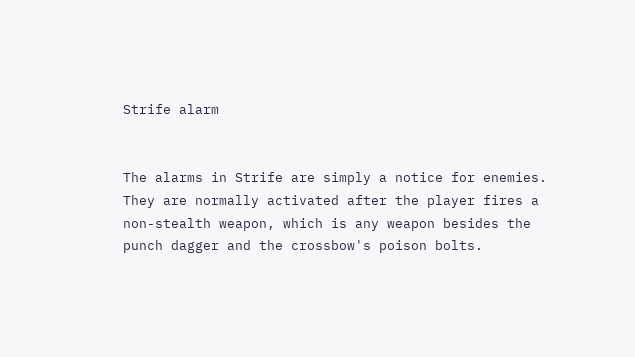Strife alarm


The alarms in Strife are simply a notice for enemies. They are normally activated after the player fires a non-stealth weapon, which is any weapon besides the punch dagger and the crossbow's poison bolts.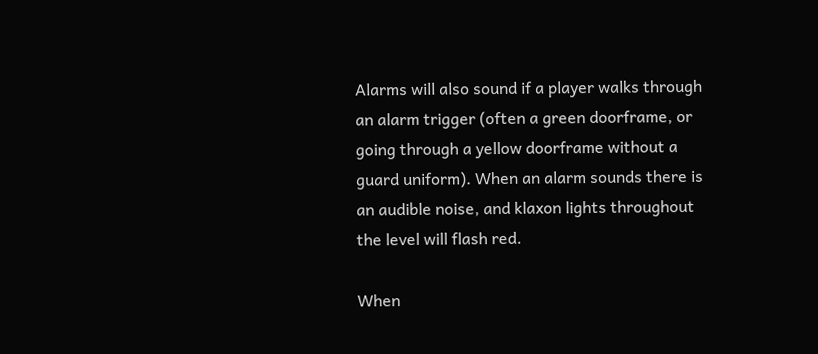Alarms will also sound if a player walks through an alarm trigger (often a green doorframe, or going through a yellow doorframe without a guard uniform). When an alarm sounds there is an audible noise, and klaxon lights throughout the level will flash red.

When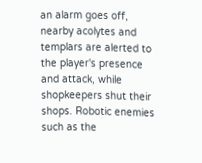an alarm goes off, nearby acolytes and templars are alerted to the player's presence and attack, while shopkeepers shut their shops. Robotic enemies such as the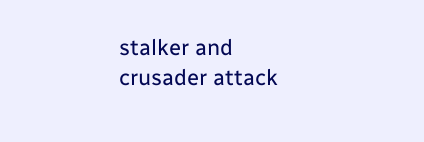stalker and crusader attack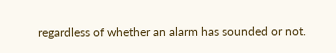regardless of whether an alarm has sounded or not.